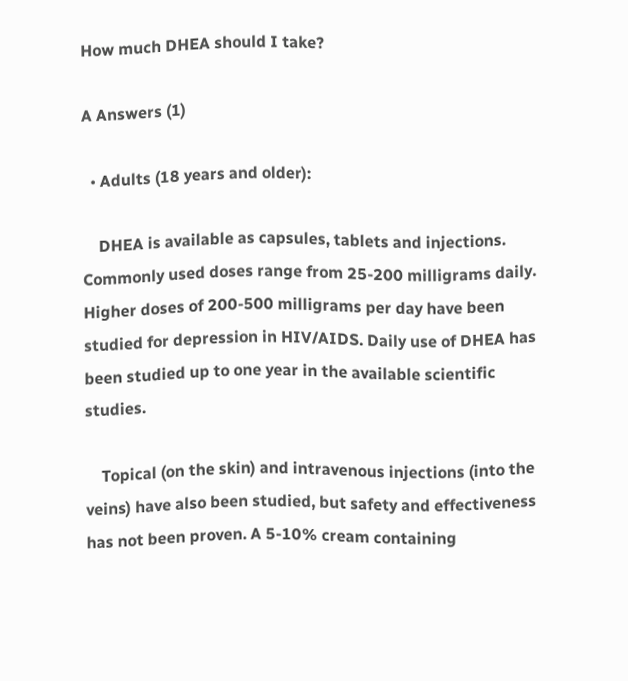How much DHEA should I take?

A Answers (1)

  • Adults (18 years and older):

    DHEA is available as capsules, tablets and injections. Commonly used doses range from 25-200 milligrams daily. Higher doses of 200-500 milligrams per day have been studied for depression in HIV/AIDS. Daily use of DHEA has been studied up to one year in the available scientific studies.

    Topical (on the skin) and intravenous injections (into the veins) have also been studied, but safety and effectiveness has not been proven. A 5-10% cream containing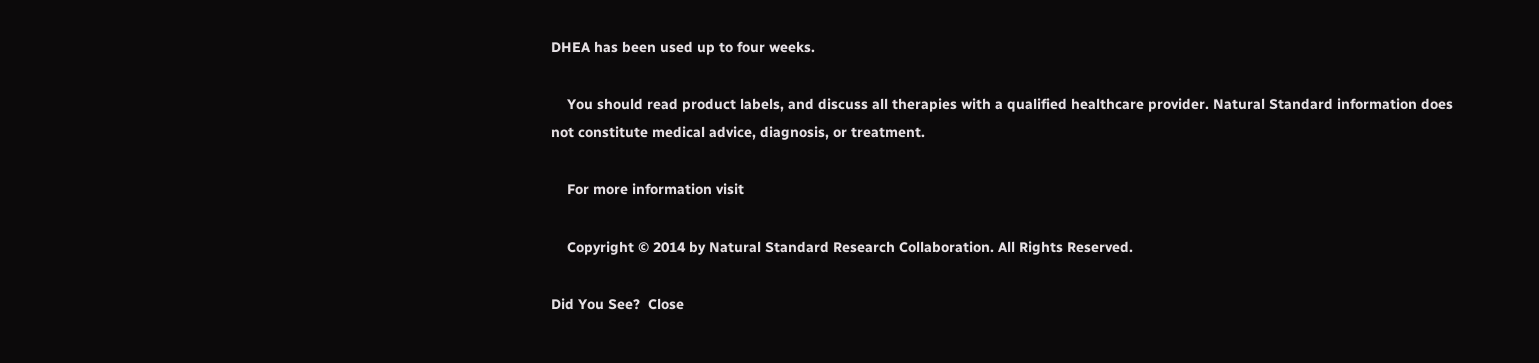DHEA has been used up to four weeks.

    You should read product labels, and discuss all therapies with a qualified healthcare provider. Natural Standard information does not constitute medical advice, diagnosis, or treatment.

    For more information visit

    Copyright © 2014 by Natural Standard Research Collaboration. All Rights Reserved.

Did You See?  Close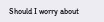Should I worry about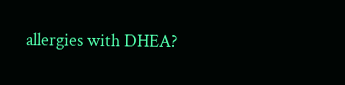allergies with DHEA?